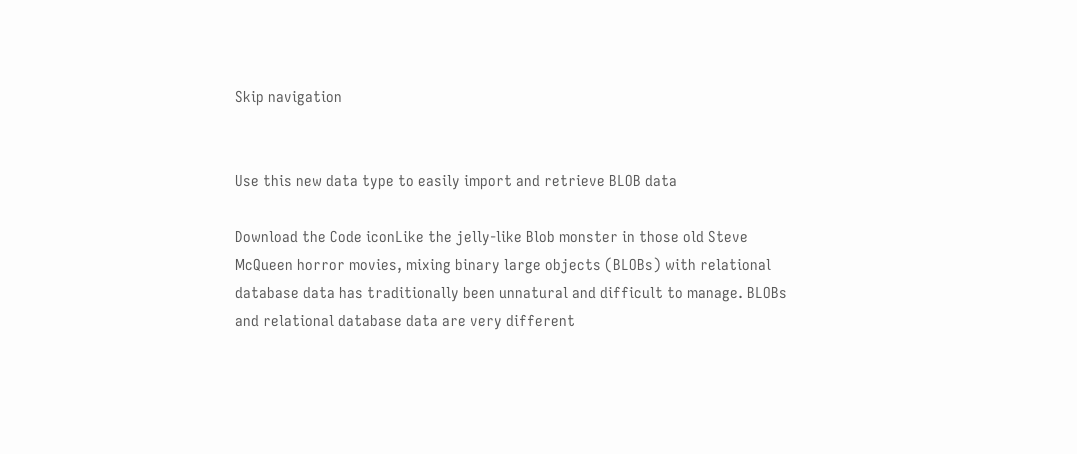Skip navigation


Use this new data type to easily import and retrieve BLOB data

Download the Code iconLike the jelly-like Blob monster in those old Steve McQueen horror movies, mixing binary large objects (BLOBs) with relational database data has traditionally been unnatural and difficult to manage. BLOBs and relational database data are very different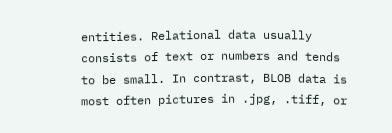entities. Relational data usually consists of text or numbers and tends to be small. In contrast, BLOB data is most often pictures in .jpg, .tiff, or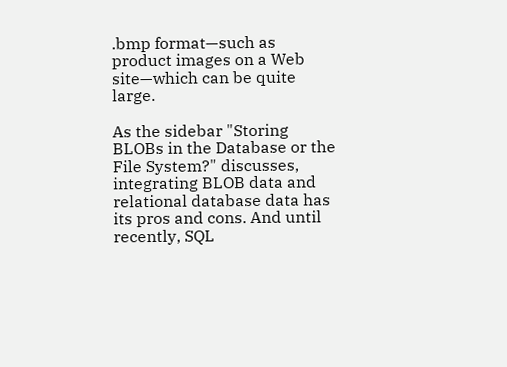.bmp format—such as product images on a Web site—which can be quite large.

As the sidebar "Storing BLOBs in the Database or the File System?" discusses, integrating BLOB data and relational database data has its pros and cons. And until recently, SQL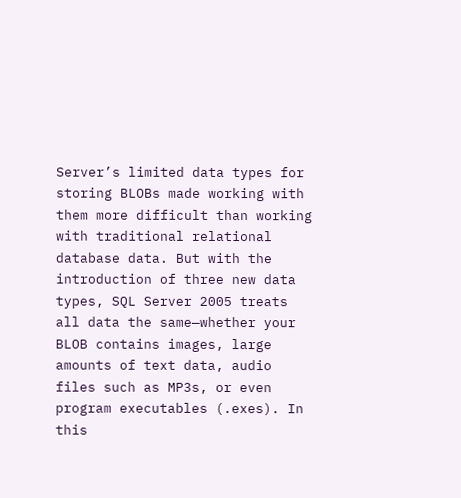Server’s limited data types for storing BLOBs made working with them more difficult than working with traditional relational database data. But with the introduction of three new data types, SQL Server 2005 treats all data the same—whether your BLOB contains images, large amounts of text data, audio files such as MP3s, or even program executables (.exes). In this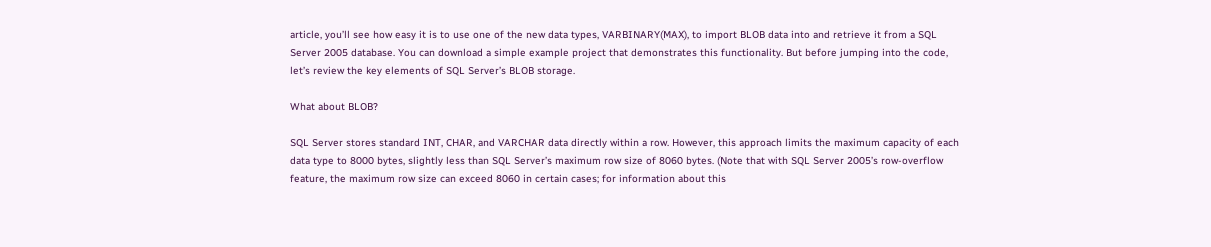article, you’ll see how easy it is to use one of the new data types, VARBINARY(MAX), to import BLOB data into and retrieve it from a SQL Server 2005 database. You can download a simple example project that demonstrates this functionality. But before jumping into the code, let’s review the key elements of SQL Server’s BLOB storage.

What about BLOB?

SQL Server stores standard INT, CHAR, and VARCHAR data directly within a row. However, this approach limits the maximum capacity of each data type to 8000 bytes, slightly less than SQL Server’s maximum row size of 8060 bytes. (Note that with SQL Server 2005’s row-overflow feature, the maximum row size can exceed 8060 in certain cases; for information about this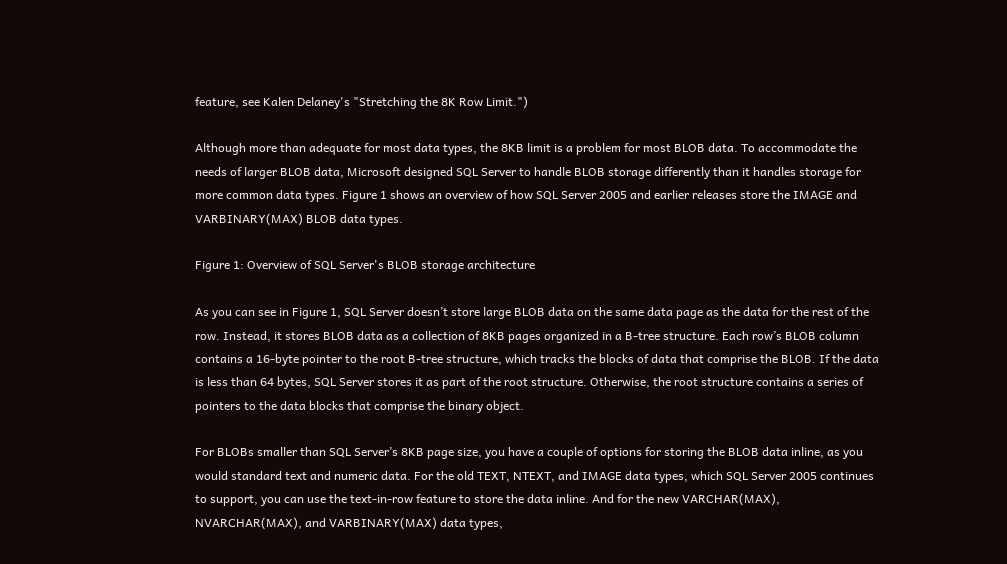feature, see Kalen Delaney's "Stretching the 8K Row Limit.")

Although more than adequate for most data types, the 8KB limit is a problem for most BLOB data. To accommodate the needs of larger BLOB data, Microsoft designed SQL Server to handle BLOB storage differently than it handles storage for more common data types. Figure 1 shows an overview of how SQL Server 2005 and earlier releases store the IMAGE and VARBINARY(MAX) BLOB data types.

Figure 1: Overview of SQL Server's BLOB storage architecture

As you can see in Figure 1, SQL Server doesn’t store large BLOB data on the same data page as the data for the rest of the row. Instead, it stores BLOB data as a collection of 8KB pages organized in a B-tree structure. Each row’s BLOB column contains a 16-byte pointer to the root B-tree structure, which tracks the blocks of data that comprise the BLOB. If the data is less than 64 bytes, SQL Server stores it as part of the root structure. Otherwise, the root structure contains a series of pointers to the data blocks that comprise the binary object.

For BLOBs smaller than SQL Server’s 8KB page size, you have a couple of options for storing the BLOB data inline, as you would standard text and numeric data. For the old TEXT, NTEXT, and IMAGE data types, which SQL Server 2005 continues to support, you can use the text-in-row feature to store the data inline. And for the new VARCHAR(MAX), NVARCHAR(MAX), and VARBINARY(MAX) data types,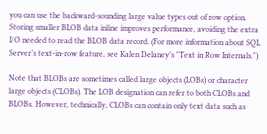you can use the backward-sounding large value types out of row option. Storing smaller BLOB data inline improves performance, avoiding the extra I/O needed to read the BLOB data record. (For more information about SQL Server’s text-in-row feature, see Kalen Delaney’s "Text in Row Internals.")

Note that BLOBs are sometimes called large objects (LOBs) or character large objects (CLOBs). The LOB designation can refer to both CLOBs and BLOBs. However, technically, CLOBs can contain only text data such as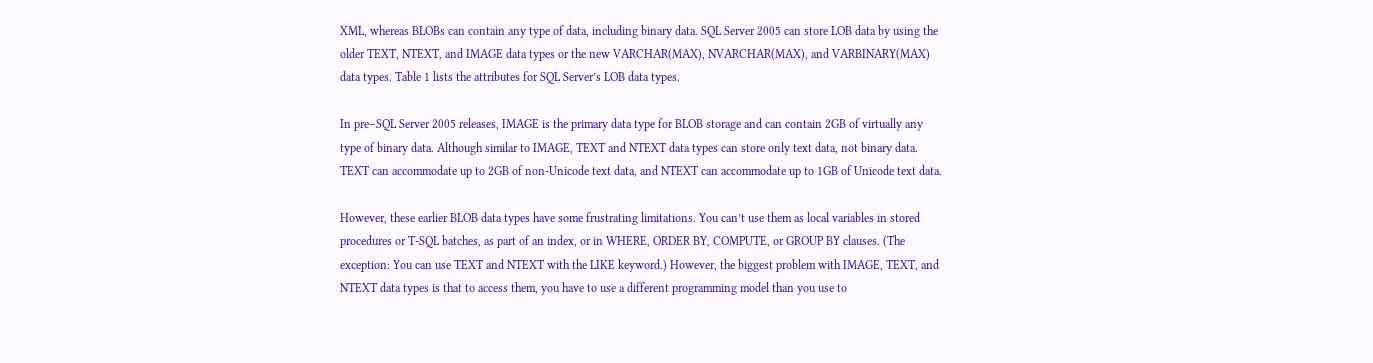XML, whereas BLOBs can contain any type of data, including binary data. SQL Server 2005 can store LOB data by using the older TEXT, NTEXT, and IMAGE data types or the new VARCHAR(MAX), NVARCHAR(MAX), and VARBINARY(MAX) data types. Table 1 lists the attributes for SQL Server’s LOB data types.

In pre–SQL Server 2005 releases, IMAGE is the primary data type for BLOB storage and can contain 2GB of virtually any type of binary data. Although similar to IMAGE, TEXT and NTEXT data types can store only text data, not binary data. TEXT can accommodate up to 2GB of non-Unicode text data, and NTEXT can accommodate up to 1GB of Unicode text data.

However, these earlier BLOB data types have some frustrating limitations. You can’t use them as local variables in stored procedures or T-SQL batches, as part of an index, or in WHERE, ORDER BY, COMPUTE, or GROUP BY clauses. (The exception: You can use TEXT and NTEXT with the LIKE keyword.) However, the biggest problem with IMAGE, TEXT, and NTEXT data types is that to access them, you have to use a different programming model than you use to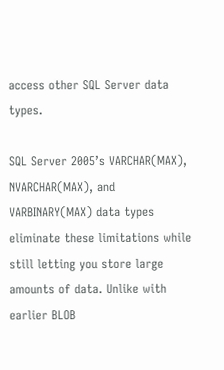access other SQL Server data types.

SQL Server 2005’s VARCHAR(MAX), NVARCHAR(MAX), and VARBINARY(MAX) data types eliminate these limitations while still letting you store large amounts of data. Unlike with earlier BLOB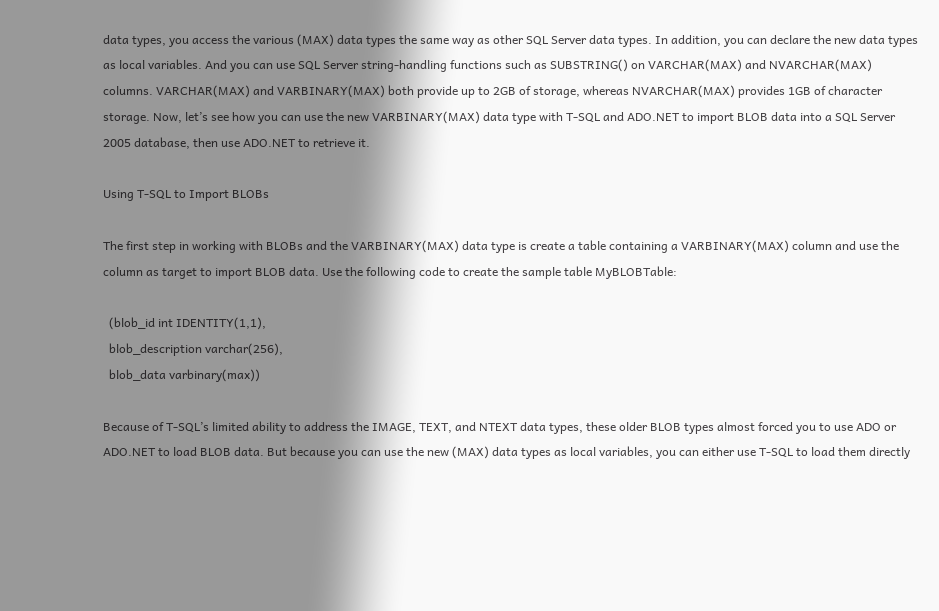data types, you access the various (MAX) data types the same way as other SQL Server data types. In addition, you can declare the new data types as local variables. And you can use SQL Server string-handling functions such as SUBSTRING() on VARCHAR(MAX) and NVARCHAR(MAX) columns. VARCHAR(MAX) and VARBINARY(MAX) both provide up to 2GB of storage, whereas NVARCHAR(MAX) provides 1GB of character storage. Now, let’s see how you can use the new VARBINARY(MAX) data type with T-SQL and ADO.NET to import BLOB data into a SQL Server 2005 database, then use ADO.NET to retrieve it.

Using T-SQL to Import BLOBs

The first step in working with BLOBs and the VARBINARY(MAX) data type is create a table containing a VARBINARY(MAX) column and use the column as target to import BLOB data. Use the following code to create the sample table MyBLOBTable:

  (blob_id int IDENTITY(1,1),
  blob_description varchar(256),
  blob_data varbinary(max))

Because of T-SQL’s limited ability to address the IMAGE, TEXT, and NTEXT data types, these older BLOB types almost forced you to use ADO or ADO.NET to load BLOB data. But because you can use the new (MAX) data types as local variables, you can either use T-SQL to load them directly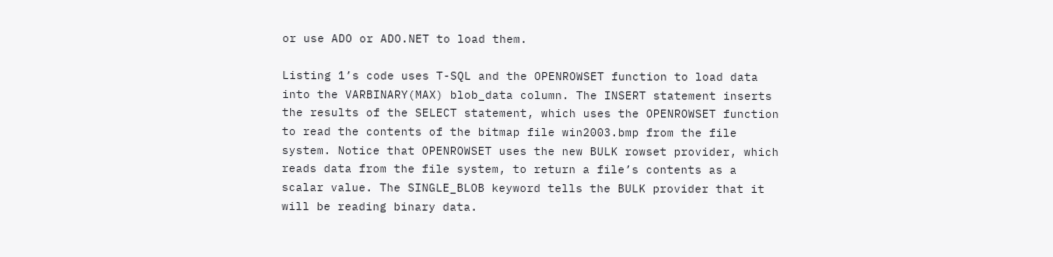or use ADO or ADO.NET to load them.

Listing 1’s code uses T-SQL and the OPENROWSET function to load data into the VARBINARY(MAX) blob_data column. The INSERT statement inserts the results of the SELECT statement, which uses the OPENROWSET function to read the contents of the bitmap file win2003.bmp from the file system. Notice that OPENROWSET uses the new BULK rowset provider, which reads data from the file system, to return a file’s contents as a scalar value. The SINGLE_BLOB keyword tells the BULK provider that it will be reading binary data.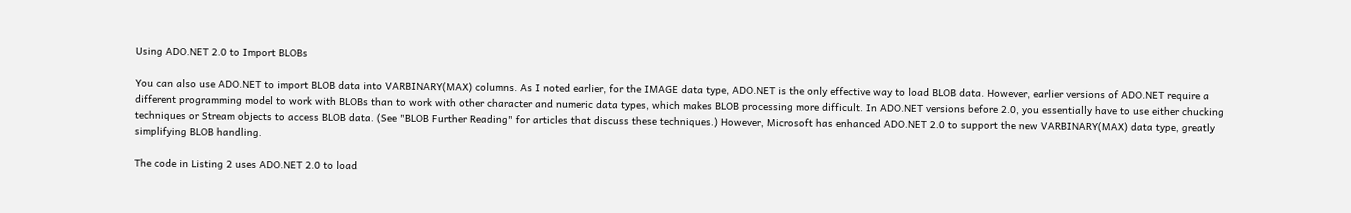Using ADO.NET 2.0 to Import BLOBs

You can also use ADO.NET to import BLOB data into VARBINARY(MAX) columns. As I noted earlier, for the IMAGE data type, ADO.NET is the only effective way to load BLOB data. However, earlier versions of ADO.NET require a different programming model to work with BLOBs than to work with other character and numeric data types, which makes BLOB processing more difficult. In ADO.NET versions before 2.0, you essentially have to use either chucking techniques or Stream objects to access BLOB data. (See "BLOB Further Reading" for articles that discuss these techniques.) However, Microsoft has enhanced ADO.NET 2.0 to support the new VARBINARY(MAX) data type, greatly simplifying BLOB handling.

The code in Listing 2 uses ADO.NET 2.0 to load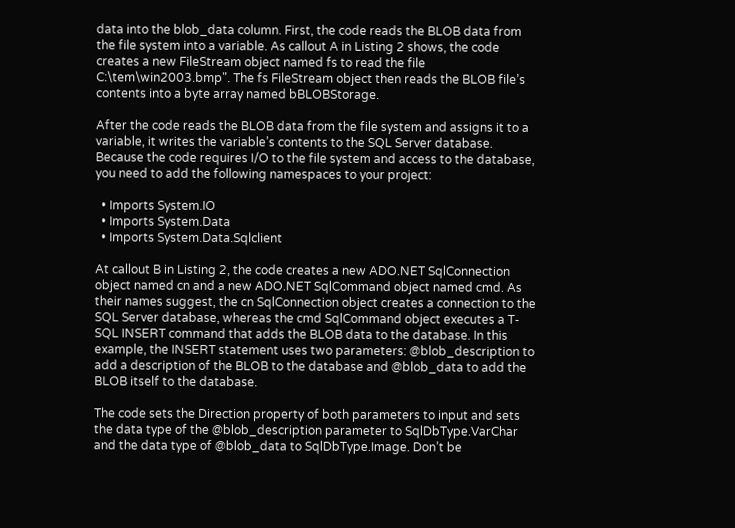data into the blob_data column. First, the code reads the BLOB data from the file system into a variable. As callout A in Listing 2 shows, the code creates a new FileStream object named fs to read the file C:\tem\win2003.bmp". The fs FileStream object then reads the BLOB file’s contents into a byte array named bBLOBStorage.

After the code reads the BLOB data from the file system and assigns it to a variable, it writes the variable’s contents to the SQL Server database. Because the code requires I/O to the file system and access to the database, you need to add the following namespaces to your project:

  • Imports System.IO
  • Imports System.Data
  • Imports System.Data.Sqlclient

At callout B in Listing 2, the code creates a new ADO.NET SqlConnection object named cn and a new ADO.NET SqlCommand object named cmd. As their names suggest, the cn SqlConnection object creates a connection to the SQL Server database, whereas the cmd SqlCommand object executes a T-SQL INSERT command that adds the BLOB data to the database. In this example, the INSERT statement uses two parameters: @blob_description to add a description of the BLOB to the database and @blob_data to add the BLOB itself to the database.

The code sets the Direction property of both parameters to input and sets the data type of the @blob_description parameter to SqlDbType.VarChar and the data type of @blob_data to SqlDbType.Image. Don’t be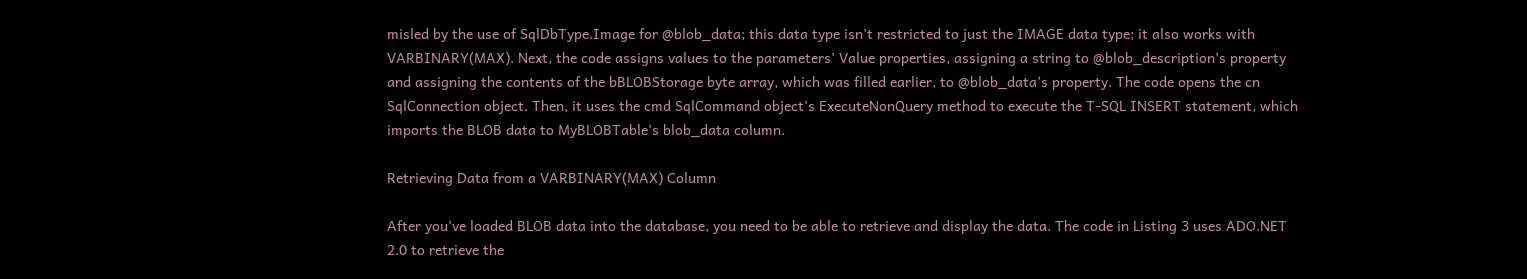misled by the use of SqlDbType.Image for @blob_data; this data type isn’t restricted to just the IMAGE data type; it also works with VARBINARY(MAX). Next, the code assigns values to the parameters’ Value properties, assigning a string to @blob_description’s property and assigning the contents of the bBLOBStorage byte array, which was filled earlier, to @blob_data’s property. The code opens the cn SqlConnection object. Then, it uses the cmd SqlCommand object’s ExecuteNonQuery method to execute the T-SQL INSERT statement, which imports the BLOB data to MyBLOBTable’s blob_data column.

Retrieving Data from a VARBINARY(MAX) Column

After you’ve loaded BLOB data into the database, you need to be able to retrieve and display the data. The code in Listing 3 uses ADO.NET 2.0 to retrieve the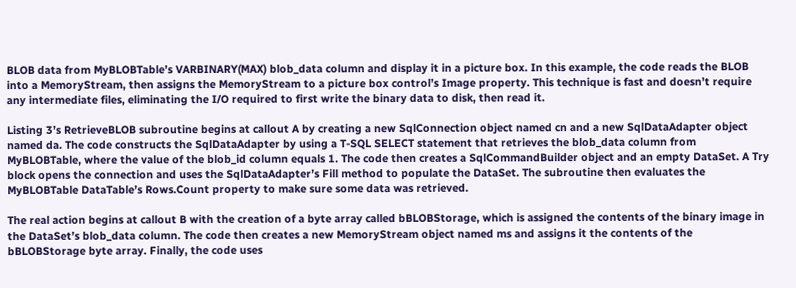BLOB data from MyBLOBTable’s VARBINARY(MAX) blob_data column and display it in a picture box. In this example, the code reads the BLOB into a MemoryStream, then assigns the MemoryStream to a picture box control’s Image property. This technique is fast and doesn’t require any intermediate files, eliminating the I/O required to first write the binary data to disk, then read it.

Listing 3’s RetrieveBLOB subroutine begins at callout A by creating a new SqlConnection object named cn and a new SqlDataAdapter object named da. The code constructs the SqlDataAdapter by using a T-SQL SELECT statement that retrieves the blob_data column from MyBLOBTable, where the value of the blob_id column equals 1. The code then creates a SqlCommandBuilder object and an empty DataSet. A Try block opens the connection and uses the SqlDataAdapter’s Fill method to populate the DataSet. The subroutine then evaluates the MyBLOBTable DataTable’s Rows.Count property to make sure some data was retrieved.

The real action begins at callout B with the creation of a byte array called bBLOBStorage, which is assigned the contents of the binary image in the DataSet’s blob_data column. The code then creates a new MemoryStream object named ms and assigns it the contents of the bBLOBStorage byte array. Finally, the code uses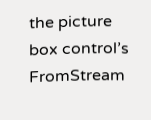the picture box control’s FromStream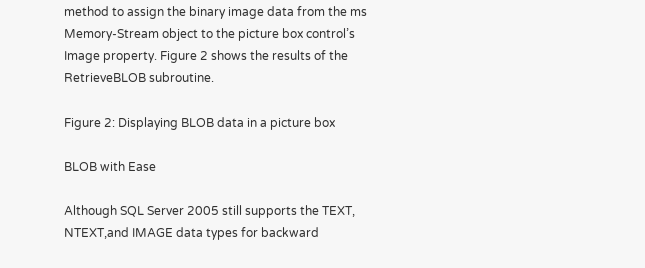method to assign the binary image data from the ms Memory-Stream object to the picture box control’s Image property. Figure 2 shows the results of the RetrieveBLOB subroutine.

Figure 2: Displaying BLOB data in a picture box

BLOB with Ease

Although SQL Server 2005 still supports the TEXT, NTEXT,and IMAGE data types for backward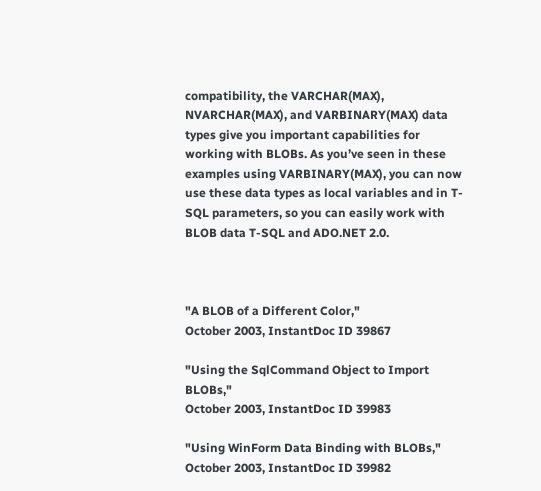compatibility, the VARCHAR(MAX), NVARCHAR(MAX), and VARBINARY(MAX) data types give you important capabilities for working with BLOBs. As you’ve seen in these examples using VARBINARY(MAX), you can now use these data types as local variables and in T-SQL parameters, so you can easily work with BLOB data T-SQL and ADO.NET 2.0.



"A BLOB of a Different Color,"
October 2003, InstantDoc ID 39867

"Using the SqlCommand Object to Import BLOBs,"
October 2003, InstantDoc ID 39983

"Using WinForm Data Binding with BLOBs,"
October 2003, InstantDoc ID 39982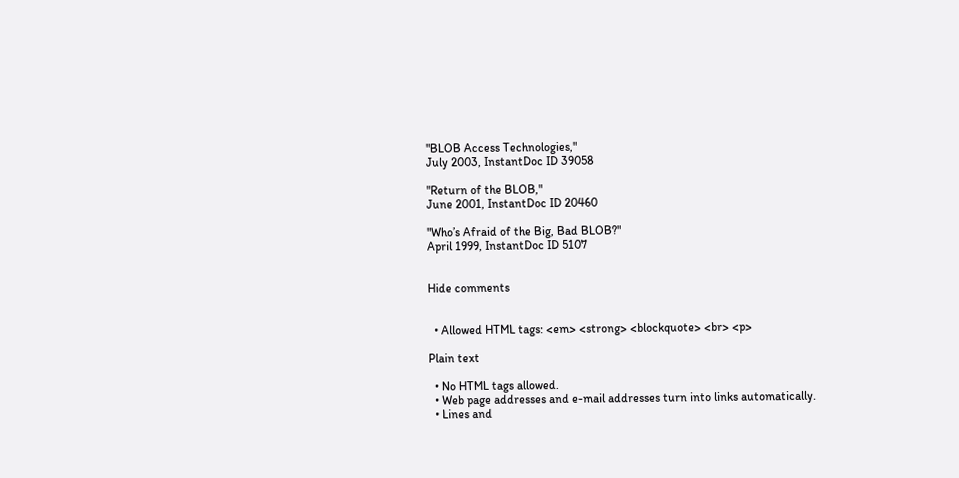"BLOB Access Technologies,"
July 2003, InstantDoc ID 39058

"Return of the BLOB,"
June 2001, InstantDoc ID 20460

"Who’s Afraid of the Big, Bad BLOB?"
April 1999, InstantDoc ID 5107


Hide comments


  • Allowed HTML tags: <em> <strong> <blockquote> <br> <p>

Plain text

  • No HTML tags allowed.
  • Web page addresses and e-mail addresses turn into links automatically.
  • Lines and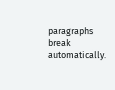paragraphs break automatically.